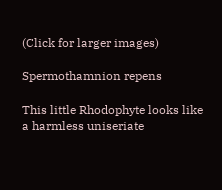(Click for larger images)

Spermothamnion repens

This little Rhodophyte looks like a harmless uniseriate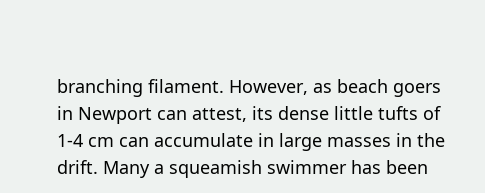branching filament. However, as beach goers in Newport can attest, its dense little tufts of 1-4 cm can accumulate in large masses in the drift. Many a squeamish swimmer has been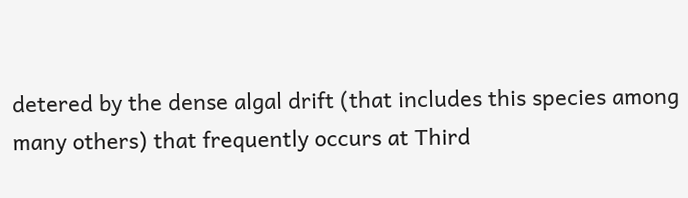detered by the dense algal drift (that includes this species among many others) that frequently occurs at Third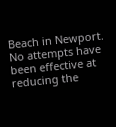Beach in Newport. No attempts have been effective at reducing the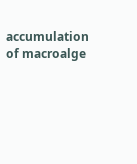accumulation of macroalge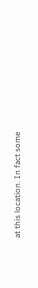at this location. In fact some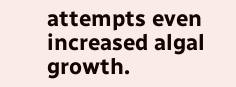attempts even increased algal growth.